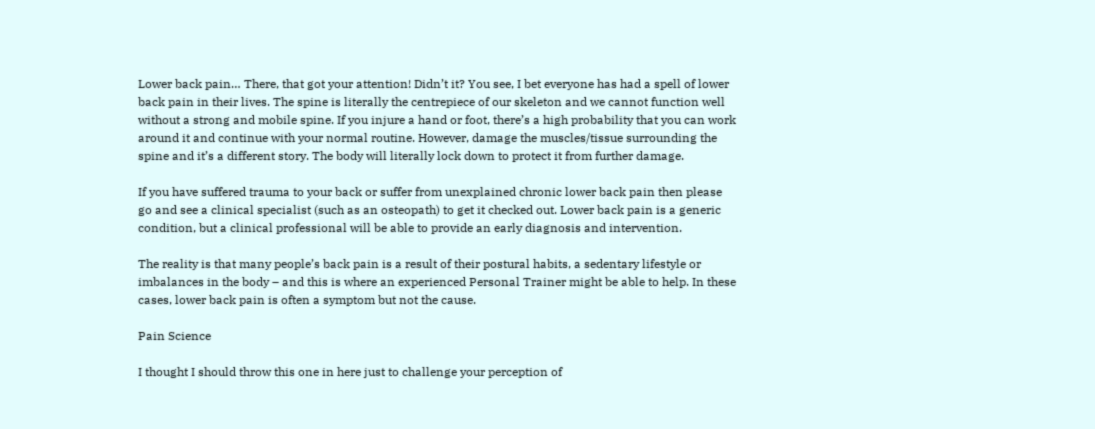Lower back pain… There, that got your attention! Didn’t it? You see, I bet everyone has had a spell of lower back pain in their lives. The spine is literally the centrepiece of our skeleton and we cannot function well without a strong and mobile spine. If you injure a hand or foot, there’s a high probability that you can work around it and continue with your normal routine. However, damage the muscles/tissue surrounding the spine and it’s a different story. The body will literally lock down to protect it from further damage.

If you have suffered trauma to your back or suffer from unexplained chronic lower back pain then please go and see a clinical specialist (such as an osteopath) to get it checked out. Lower back pain is a generic condition, but a clinical professional will be able to provide an early diagnosis and intervention.

The reality is that many people’s back pain is a result of their postural habits, a sedentary lifestyle or imbalances in the body – and this is where an experienced Personal Trainer might be able to help. In these cases, lower back pain is often a symptom but not the cause.

Pain Science

I thought I should throw this one in here just to challenge your perception of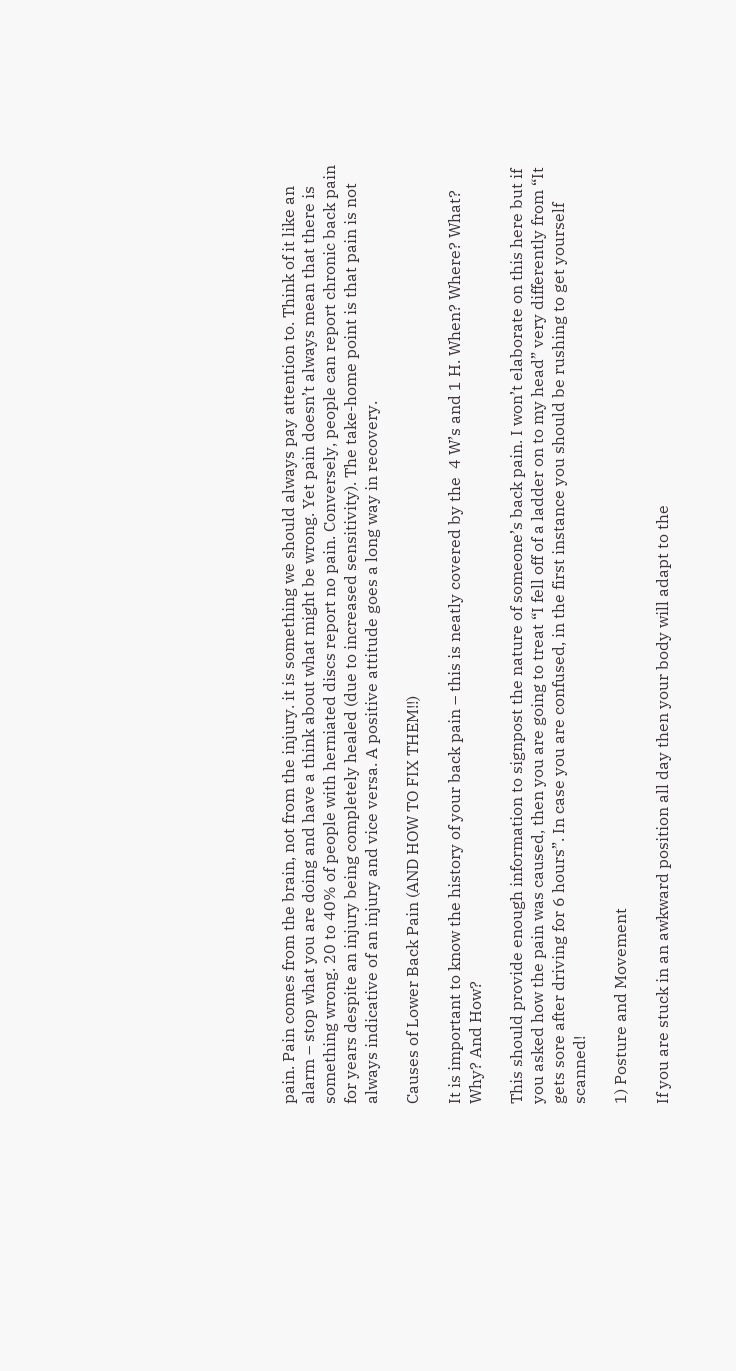pain. Pain comes from the brain, not from the injury. it is something we should always pay attention to. Think of it like an alarm – stop what you are doing and have a think about what might be wrong. Yet pain doesn’t always mean that there is something wrong. 20 to 40% of people with herniated discs report no pain. Conversely, people can report chronic back pain for years despite an injury being completely healed (due to increased sensitivity). The take-home point is that pain is not always indicative of an injury and vice versa. A positive attitude goes a long way in recovery.

Causes of Lower Back Pain (AND HOW TO FIX THEM!!)

It is important to know the history of your back pain – this is neatly covered by the  4 W’s and 1 H. When? Where? What? Why? And How?

This should provide enough information to signpost the nature of someone’s back pain. I won’t elaborate on this here but if you asked how the pain was caused, then you are going to treat “I fell off of a ladder on to my head” very differently from “It gets sore after driving for 6 hours”. In case you are confused, in the first instance you should be rushing to get yourself scanned!

1) Posture and Movement

If you are stuck in an awkward position all day then your body will adapt to the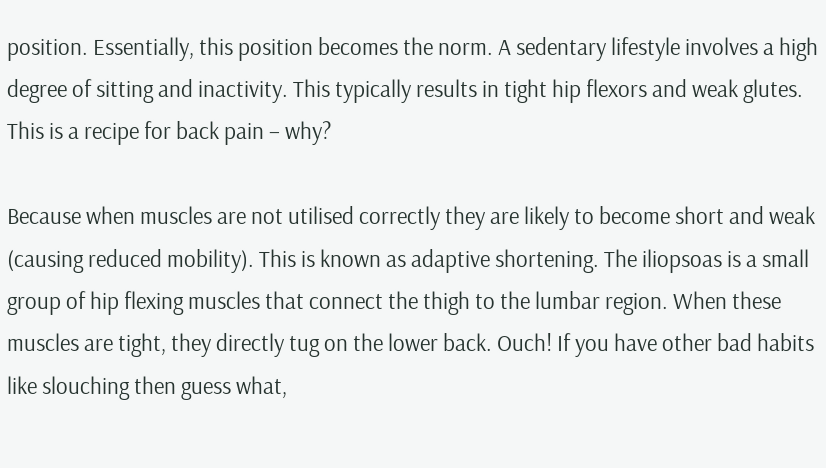position. Essentially, this position becomes the norm. A sedentary lifestyle involves a high degree of sitting and inactivity. This typically results in tight hip flexors and weak glutes. This is a recipe for back pain – why?

Because when muscles are not utilised correctly they are likely to become short and weak (causing reduced mobility). This is known as adaptive shortening. The iliopsoas is a small group of hip flexing muscles that connect the thigh to the lumbar region. When these muscles are tight, they directly tug on the lower back. Ouch! If you have other bad habits like slouching then guess what,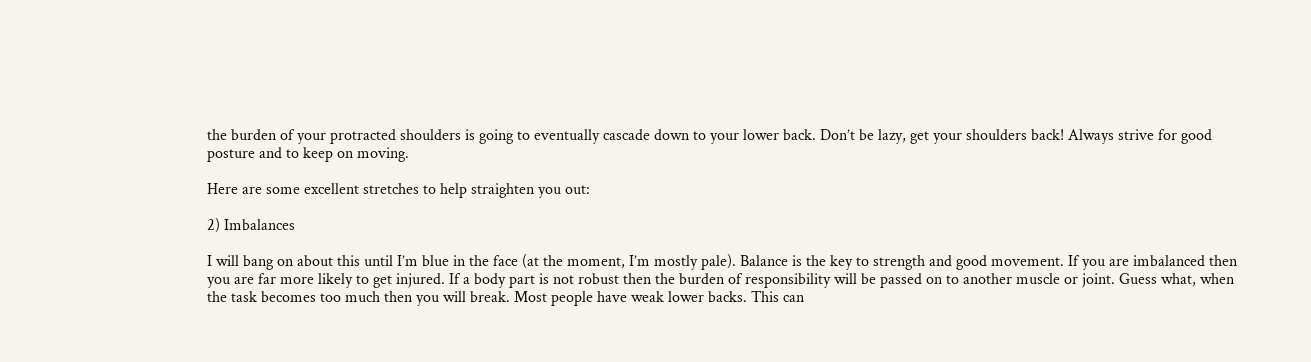the burden of your protracted shoulders is going to eventually cascade down to your lower back. Don’t be lazy, get your shoulders back! Always strive for good posture and to keep on moving.

Here are some excellent stretches to help straighten you out:

2) Imbalances

I will bang on about this until I’m blue in the face (at the moment, I’m mostly pale). Balance is the key to strength and good movement. If you are imbalanced then you are far more likely to get injured. If a body part is not robust then the burden of responsibility will be passed on to another muscle or joint. Guess what, when the task becomes too much then you will break. Most people have weak lower backs. This can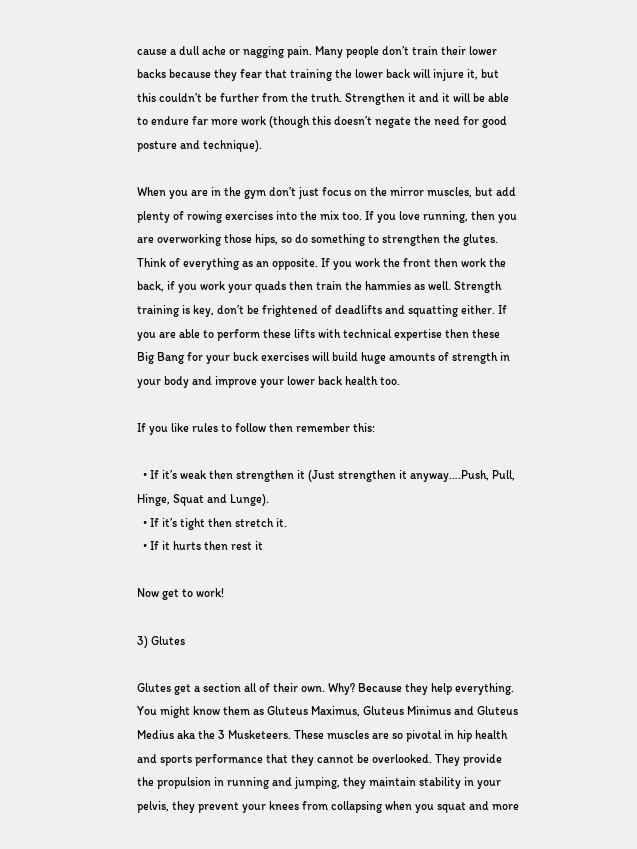cause a dull ache or nagging pain. Many people don’t train their lower backs because they fear that training the lower back will injure it, but this couldn’t be further from the truth. Strengthen it and it will be able to endure far more work (though this doesn’t negate the need for good posture and technique).

When you are in the gym don’t just focus on the mirror muscles, but add plenty of rowing exercises into the mix too. If you love running, then you are overworking those hips, so do something to strengthen the glutes. Think of everything as an opposite. If you work the front then work the back, if you work your quads then train the hammies as well. Strength training is key, don’t be frightened of deadlifts and squatting either. If you are able to perform these lifts with technical expertise then these Big Bang for your buck exercises will build huge amounts of strength in your body and improve your lower back health too.

If you like rules to follow then remember this:

  • If it’s weak then strengthen it (Just strengthen it anyway….Push, Pull, Hinge, Squat and Lunge).
  • If it’s tight then stretch it.
  • If it hurts then rest it

Now get to work!

3) Glutes

Glutes get a section all of their own. Why? Because they help everything. You might know them as Gluteus Maximus, Gluteus Minimus and Gluteus Medius aka the 3 Musketeers. These muscles are so pivotal in hip health and sports performance that they cannot be overlooked. They provide the propulsion in running and jumping, they maintain stability in your pelvis, they prevent your knees from collapsing when you squat and more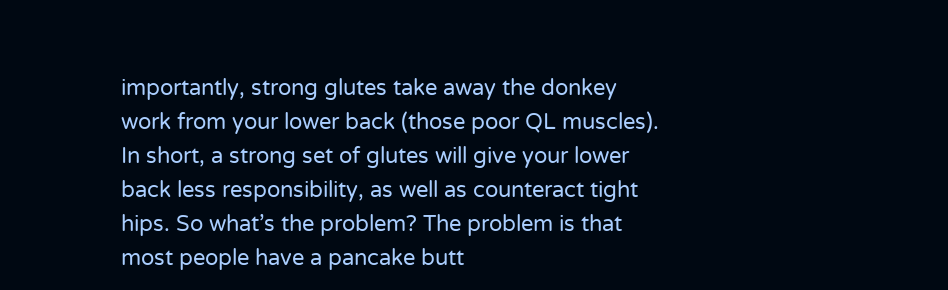importantly, strong glutes take away the donkey work from your lower back (those poor QL muscles). In short, a strong set of glutes will give your lower back less responsibility, as well as counteract tight hips. So what’s the problem? The problem is that most people have a pancake butt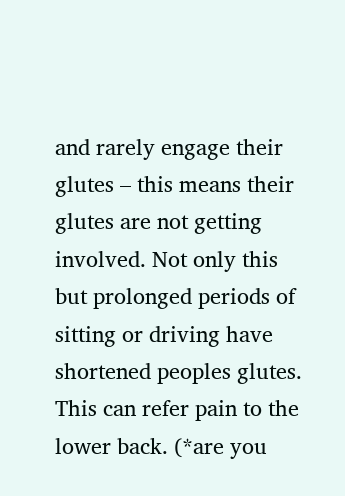and rarely engage their glutes – this means their glutes are not getting involved. Not only this but prolonged periods of sitting or driving have shortened peoples glutes. This can refer pain to the lower back. (*are you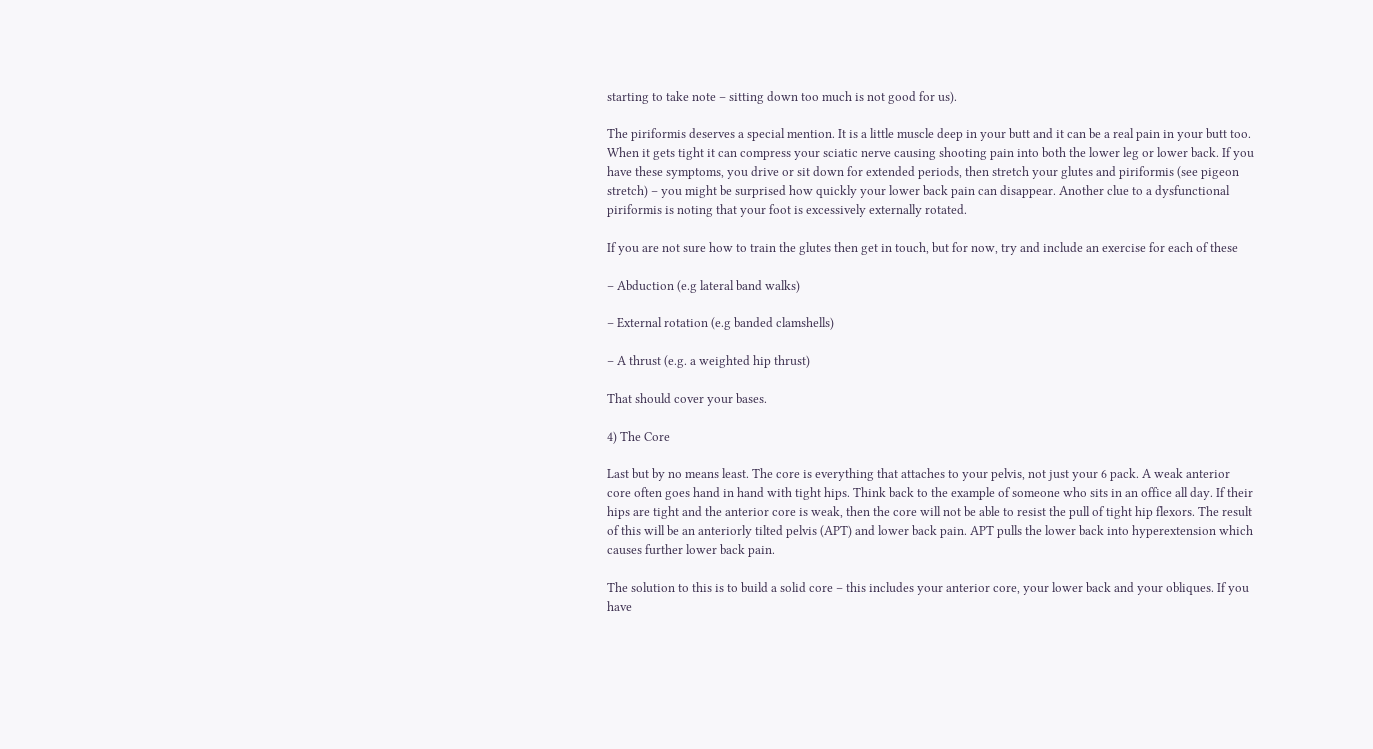starting to take note – sitting down too much is not good for us).

The piriformis deserves a special mention. It is a little muscle deep in your butt and it can be a real pain in your butt too. When it gets tight it can compress your sciatic nerve causing shooting pain into both the lower leg or lower back. If you have these symptoms, you drive or sit down for extended periods, then stretch your glutes and piriformis (see pigeon stretch) – you might be surprised how quickly your lower back pain can disappear. Another clue to a dysfunctional piriformis is noting that your foot is excessively externally rotated.

If you are not sure how to train the glutes then get in touch, but for now, try and include an exercise for each of these

– Abduction (e.g lateral band walks)

– External rotation (e.g banded clamshells)

– A thrust (e.g. a weighted hip thrust)

That should cover your bases.

4) The Core

Last but by no means least. The core is everything that attaches to your pelvis, not just your 6 pack. A weak anterior core often goes hand in hand with tight hips. Think back to the example of someone who sits in an office all day. If their hips are tight and the anterior core is weak, then the core will not be able to resist the pull of tight hip flexors. The result of this will be an anteriorly tilted pelvis (APT) and lower back pain. APT pulls the lower back into hyperextension which causes further lower back pain.

The solution to this is to build a solid core – this includes your anterior core, your lower back and your obliques. If you have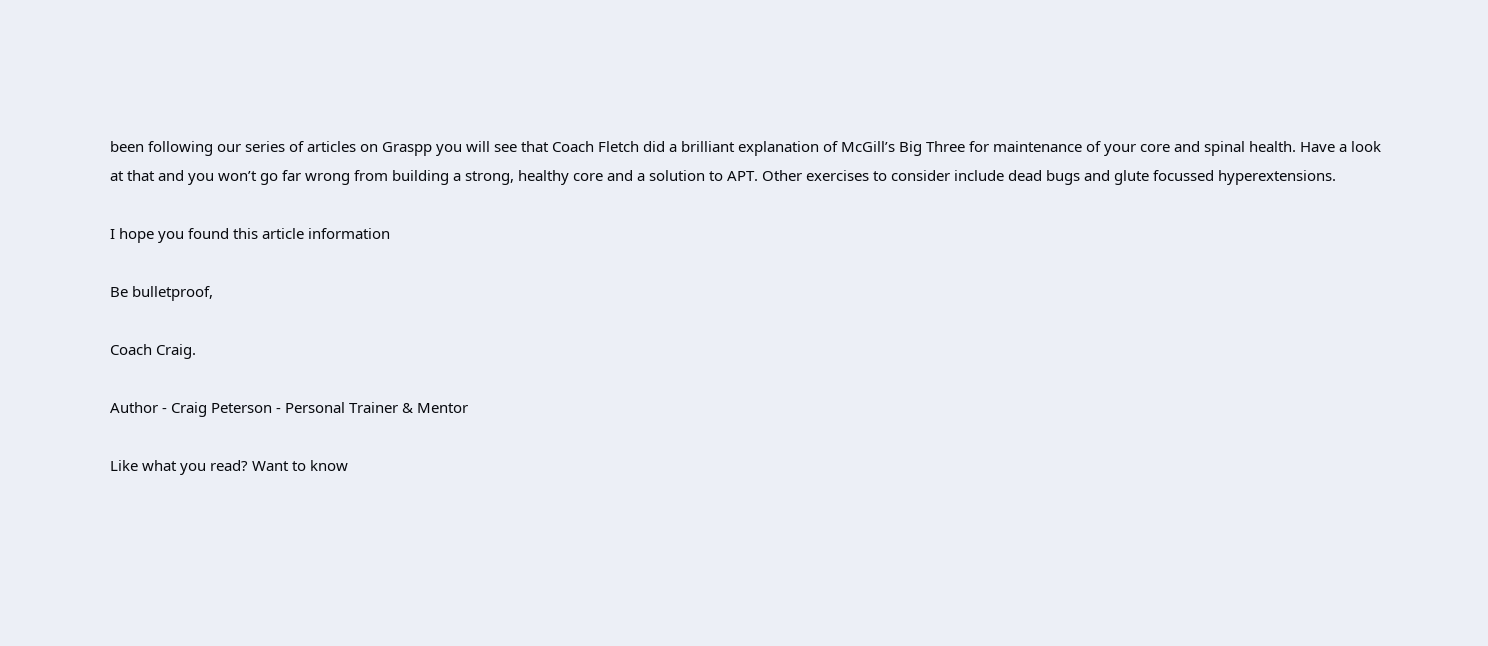been following our series of articles on Graspp you will see that Coach Fletch did a brilliant explanation of McGill’s Big Three for maintenance of your core and spinal health. Have a look at that and you won’t go far wrong from building a strong, healthy core and a solution to APT. Other exercises to consider include dead bugs and glute focussed hyperextensions.

I hope you found this article information

Be bulletproof,

Coach Craig.

Author - Craig Peterson - Personal Trainer & Mentor

Like what you read? Want to know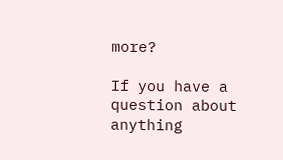more?

If you have a question about anything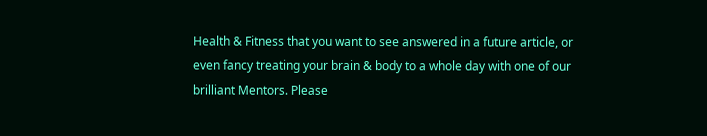Health & Fitness that you want to see answered in a future article, or even fancy treating your brain & body to a whole day with one of our brilliant Mentors. Please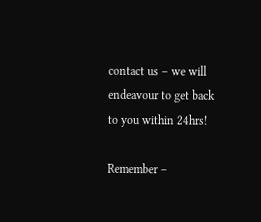contact us – we will endeavour to get back to you within 24hrs!

Remember –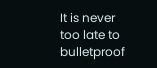It is never too late to bulletproof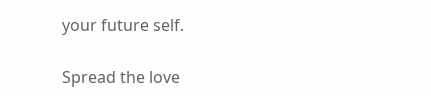your future self.

Spread the love